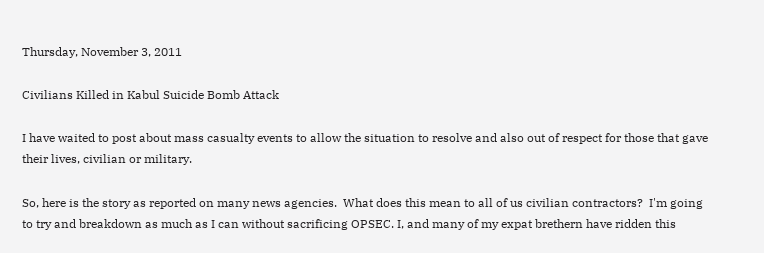Thursday, November 3, 2011

Civilians Killed in Kabul Suicide Bomb Attack

I have waited to post about mass casualty events to allow the situation to resolve and also out of respect for those that gave their lives, civilian or military.

So, here is the story as reported on many news agencies.  What does this mean to all of us civilian contractors?  I'm going to try and breakdown as much as I can without sacrificing OPSEC. I, and many of my expat brethern have ridden this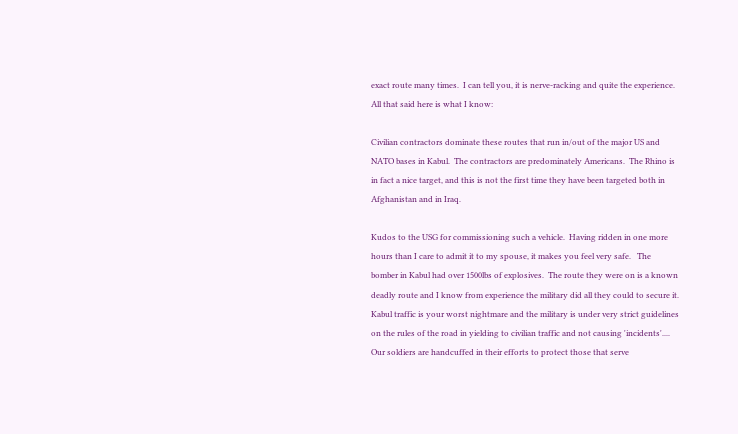exact route many times.  I can tell you, it is nerve-racking and quite the experience.  All that said here is what I know:

Civilian contractors dominate these routes that run in/out of the major US and NATO bases in Kabul.  The contractors are predominately Americans.  The Rhino is in fact a nice target, and this is not the first time they have been targeted both in Afghanistan and in Iraq.

Kudos to the USG for commissioning such a vehicle.  Having ridden in one more hours than I care to admit it to my spouse, it makes you feel very safe.   The bomber in Kabul had over 1500lbs of explosives.  The route they were on is a known deadly route and I know from experience the military did all they could to secure it.  Kabul traffic is your worst nightmare and the military is under very strict guidelines on the rules of the road in yielding to civilian traffic and not causing 'incidents'.... Our soldiers are handcuffed in their efforts to protect those that serve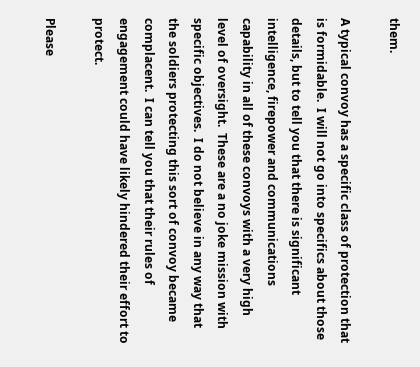them.

A typical convoy has a specific class of protection that is formidable.  I will not go into specifics about those details, but to tell you that there is significant intelligence, firepower and communications capability in all of these convoys with a very high level of oversight.  These are a no joke mission with specific objectives.  I do not believe in any way that the soldiers protecting this sort of convoy became complacent.  I can tell you that their rules of engagement could have likely hindered their effort to protect.

Please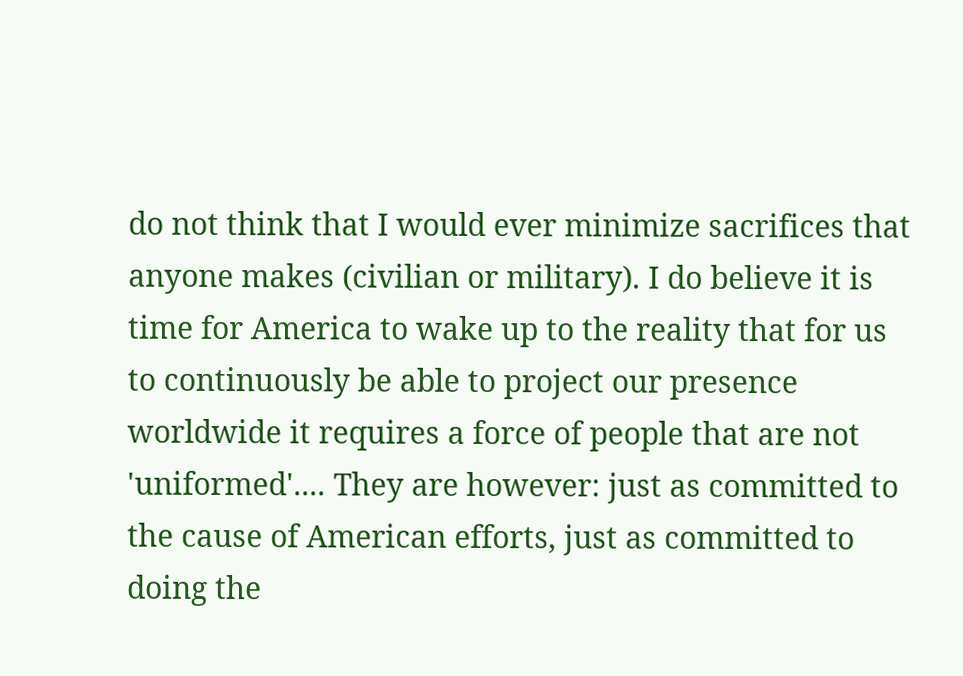do not think that I would ever minimize sacrifices that anyone makes (civilian or military). I do believe it is time for America to wake up to the reality that for us to continuously be able to project our presence worldwide it requires a force of people that are not 'uniformed'.... They are however: just as committed to the cause of American efforts, just as committed to doing the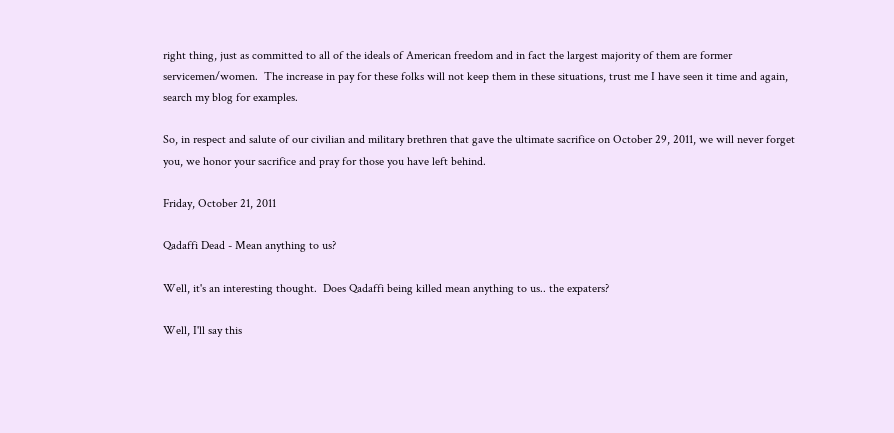right thing, just as committed to all of the ideals of American freedom and in fact the largest majority of them are former servicemen/women.  The increase in pay for these folks will not keep them in these situations, trust me I have seen it time and again, search my blog for examples.

So, in respect and salute of our civilian and military brethren that gave the ultimate sacrifice on October 29, 2011, we will never forget you, we honor your sacrifice and pray for those you have left behind.

Friday, October 21, 2011

Qadaffi Dead - Mean anything to us?

Well, it's an interesting thought.  Does Qadaffi being killed mean anything to us.. the expaters?

Well, I'll say this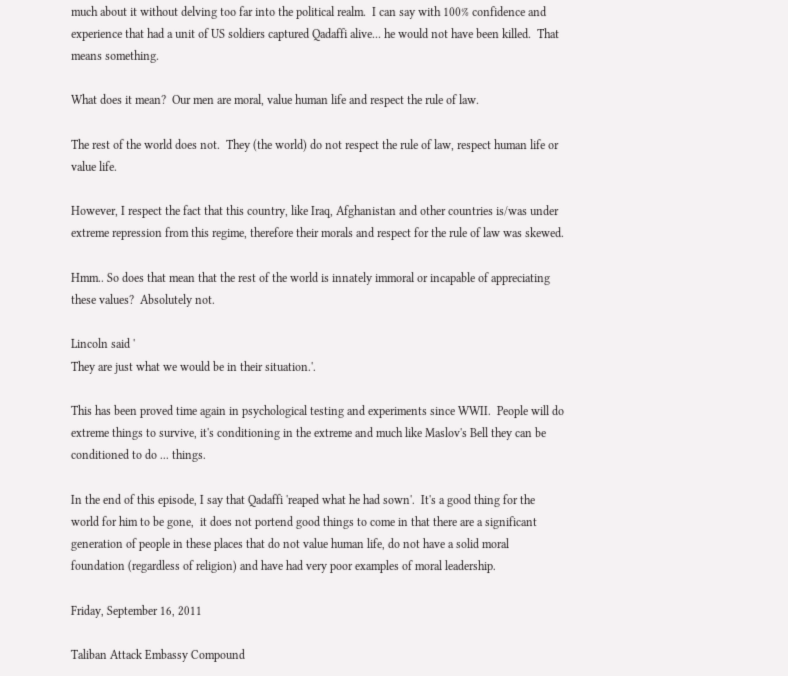much about it without delving too far into the political realm.  I can say with 100% confidence and experience that had a unit of US soldiers captured Qadaffi alive... he would not have been killed.  That means something.

What does it mean?  Our men are moral, value human life and respect the rule of law.

The rest of the world does not.  They (the world) do not respect the rule of law, respect human life or value life.

However, I respect the fact that this country, like Iraq, Afghanistan and other countries is/was under extreme repression from this regime, therefore their morals and respect for the rule of law was skewed.

Hmm.. So does that mean that the rest of the world is innately immoral or incapable of appreciating these values?  Absolutely not.

Lincoln said '
They are just what we would be in their situation.'.

This has been proved time again in psychological testing and experiments since WWII.  People will do extreme things to survive, it's conditioning in the extreme and much like Maslov's Bell they can be conditioned to do ... things.

In the end of this episode, I say that Qadaffi 'reaped what he had sown'.  It's a good thing for the world for him to be gone,  it does not portend good things to come in that there are a significant generation of people in these places that do not value human life, do not have a solid moral foundation (regardless of religion) and have had very poor examples of moral leadership.

Friday, September 16, 2011

Taliban Attack Embassy Compound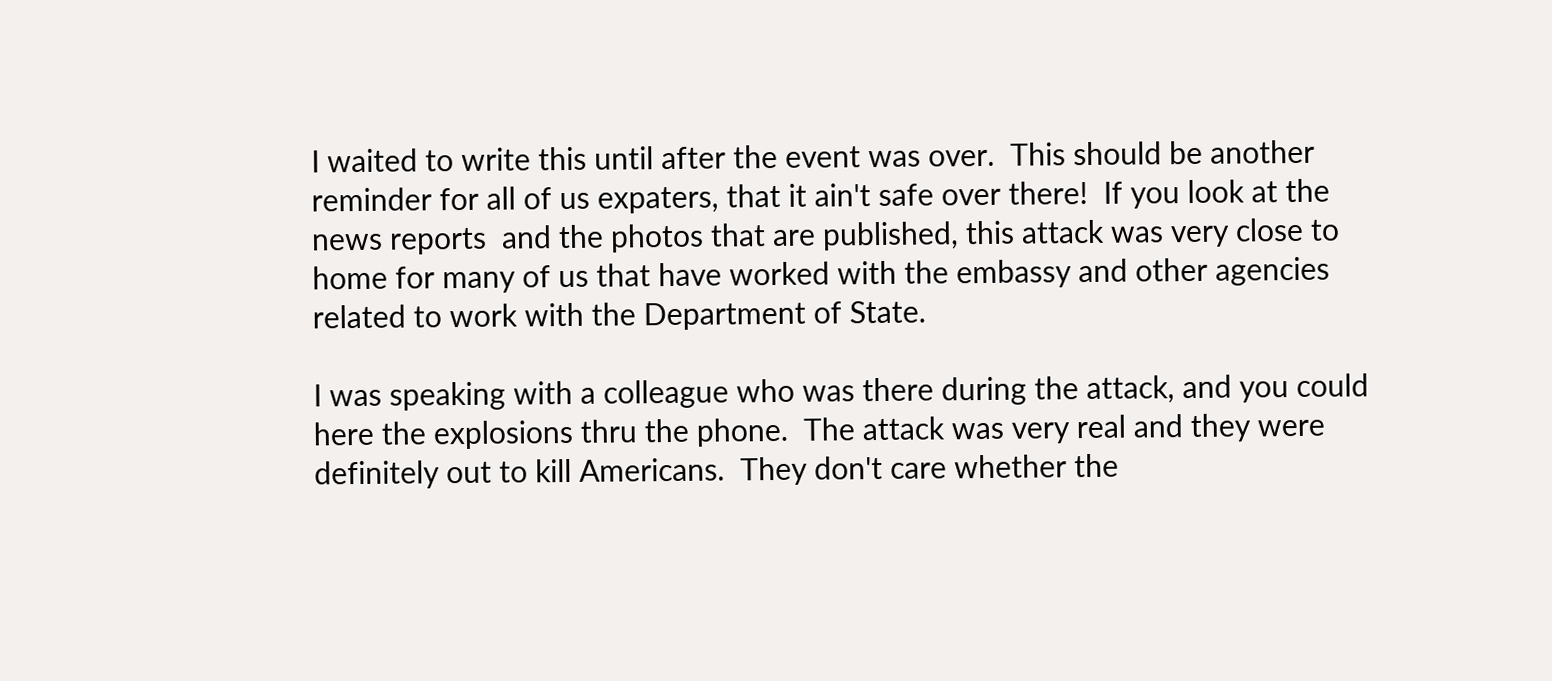I waited to write this until after the event was over.  This should be another reminder for all of us expaters, that it ain't safe over there!  If you look at the news reports  and the photos that are published, this attack was very close to home for many of us that have worked with the embassy and other agencies related to work with the Department of State.

I was speaking with a colleague who was there during the attack, and you could here the explosions thru the phone.  The attack was very real and they were definitely out to kill Americans.  They don't care whether the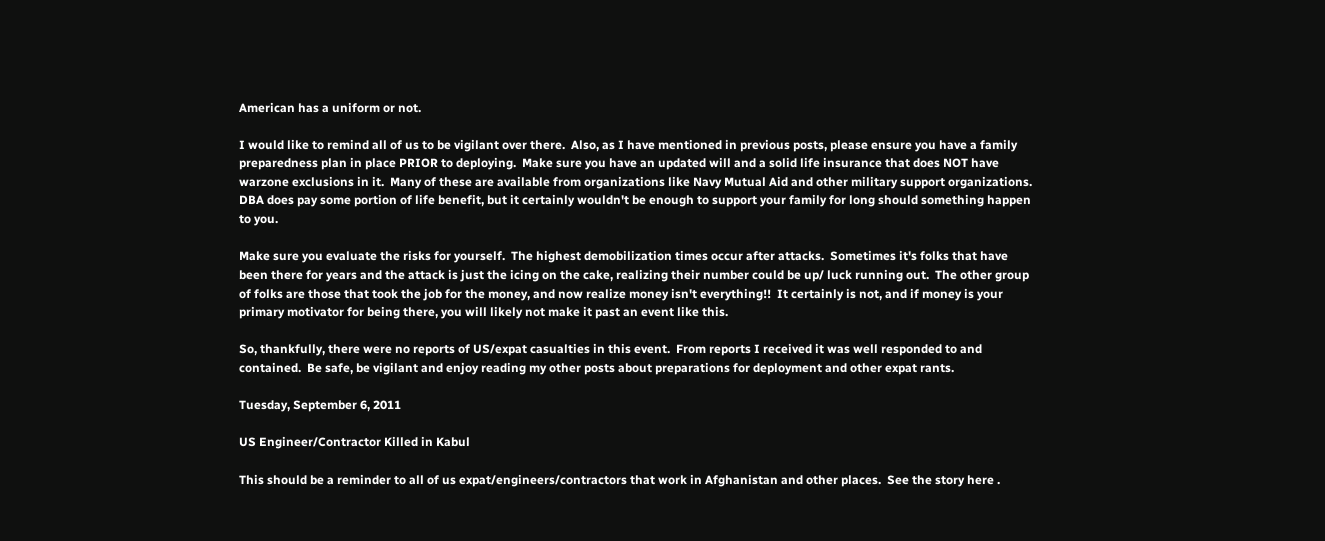American has a uniform or not.

I would like to remind all of us to be vigilant over there.  Also, as I have mentioned in previous posts, please ensure you have a family preparedness plan in place PRIOR to deploying.  Make sure you have an updated will and a solid life insurance that does NOT have warzone exclusions in it.  Many of these are available from organizations like Navy Mutual Aid and other military support organizations.  DBA does pay some portion of life benefit, but it certainly wouldn't be enough to support your family for long should something happen to you.

Make sure you evaluate the risks for yourself.  The highest demobilization times occur after attacks.  Sometimes it's folks that have been there for years and the attack is just the icing on the cake, realizing their number could be up/ luck running out.  The other group of folks are those that took the job for the money, and now realize money isn't everything!!  It certainly is not, and if money is your primary motivator for being there, you will likely not make it past an event like this.

So, thankfully, there were no reports of US/expat casualties in this event.  From reports I received it was well responded to and contained.  Be safe, be vigilant and enjoy reading my other posts about preparations for deployment and other expat rants.

Tuesday, September 6, 2011

US Engineer/Contractor Killed in Kabul

This should be a reminder to all of us expat/engineers/contractors that work in Afghanistan and other places.  See the story here .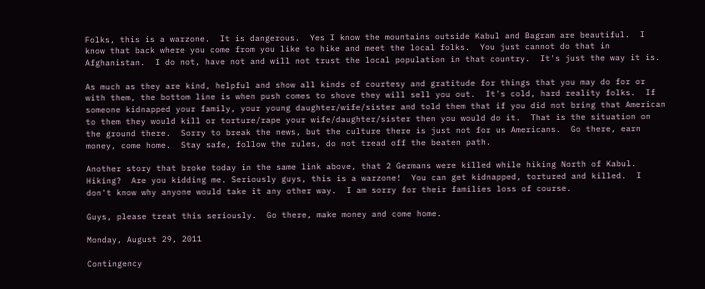Folks, this is a warzone.  It is dangerous.  Yes I know the mountains outside Kabul and Bagram are beautiful.  I know that back where you come from you like to hike and meet the local folks.  You just cannot do that in Afghanistan.  I do not, have not and will not trust the local population in that country.  It's just the way it is.

As much as they are kind, helpful and show all kinds of courtesy and gratitude for things that you may do for or with them, the bottom line is when push comes to shove they will sell you out.  It's cold, hard reality folks.  If someone kidnapped your family, your young daughter/wife/sister and told them that if you did not bring that American to them they would kill or torture/rape your wife/daughter/sister then you would do it.  That is the situation on the ground there.  Sorry to break the news, but the culture there is just not for us Americans.  Go there, earn money, come home.  Stay safe, follow the rules, do not tread off the beaten path.

Another story that broke today in the same link above, that 2 Germans were killed while hiking North of Kabul.  Hiking?  Are you kidding me. Seriously guys, this is a warzone!  You can get kidnapped, tortured and killed.  I don't know why anyone would take it any other way.  I am sorry for their families loss of course.

Guys, please treat this seriously.  Go there, make money and come home.

Monday, August 29, 2011

Contingency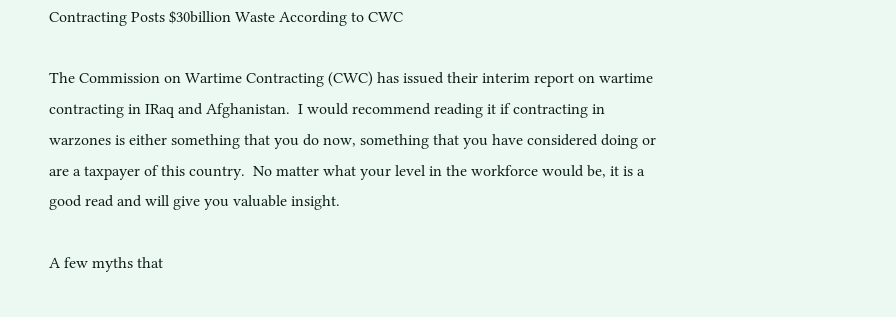Contracting Posts $30billion Waste According to CWC

The Commission on Wartime Contracting (CWC) has issued their interim report on wartime contracting in IRaq and Afghanistan.  I would recommend reading it if contracting in warzones is either something that you do now, something that you have considered doing or are a taxpayer of this country.  No matter what your level in the workforce would be, it is a good read and will give you valuable insight.

A few myths that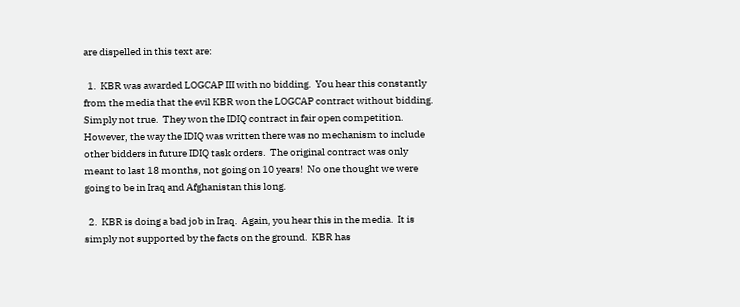are dispelled in this text are:

  1.  KBR was awarded LOGCAP III with no bidding.  You hear this constantly from the media that the evil KBR won the LOGCAP contract without bidding.  Simply not true.  They won the IDIQ contract in fair open competition.  However, the way the IDIQ was written there was no mechanism to include other bidders in future IDIQ task orders.  The original contract was only meant to last 18 months, not going on 10 years!  No one thought we were going to be in Iraq and Afghanistan this long.

  2.  KBR is doing a bad job in Iraq.  Again, you hear this in the media.  It is simply not supported by the facts on the ground.  KBR has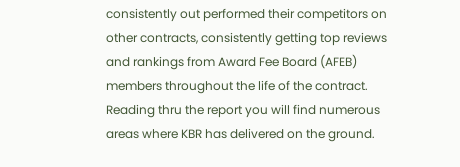consistently out performed their competitors on other contracts, consistently getting top reviews and rankings from Award Fee Board (AFEB) members throughout the life of the contract.  Reading thru the report you will find numerous areas where KBR has delivered on the ground.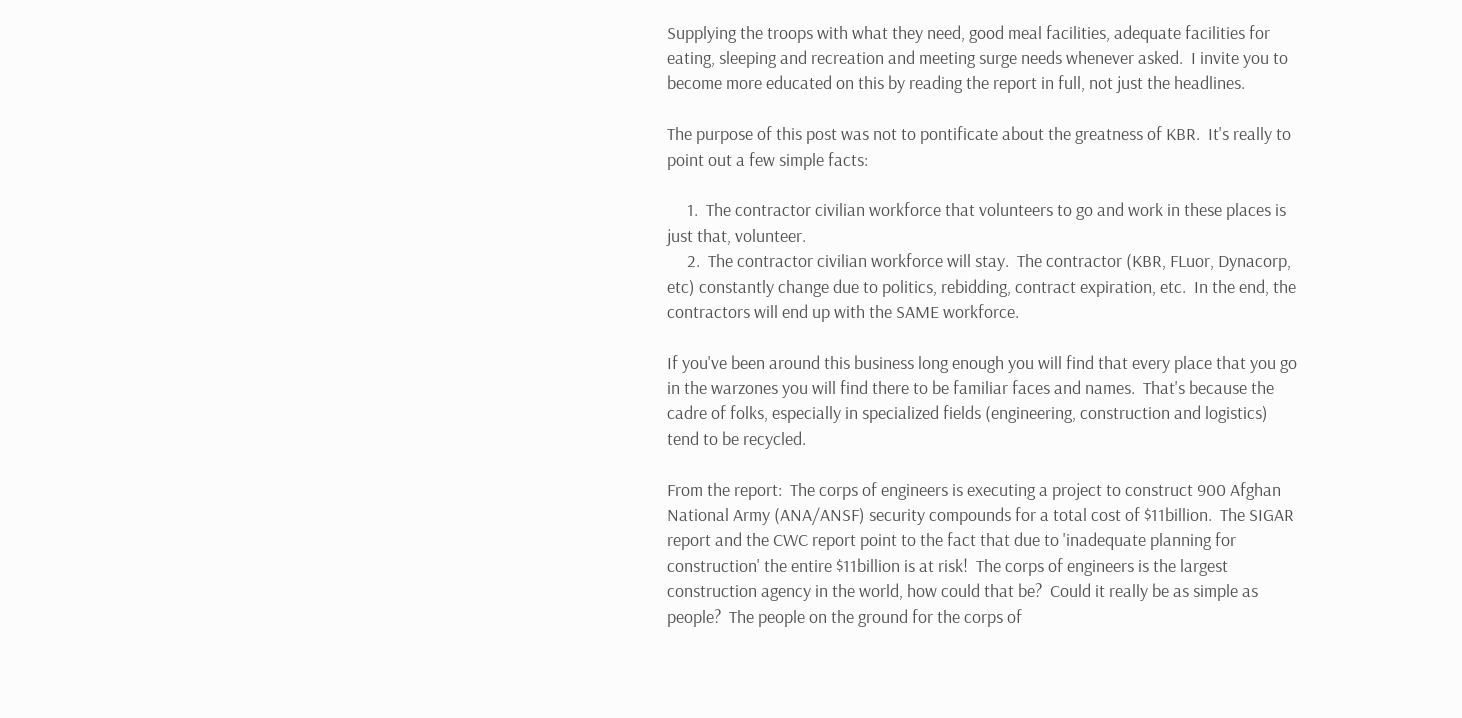Supplying the troops with what they need, good meal facilities, adequate facilities for eating, sleeping and recreation and meeting surge needs whenever asked.  I invite you to become more educated on this by reading the report in full, not just the headlines.

The purpose of this post was not to pontificate about the greatness of KBR.  It's really to point out a few simple facts:

     1.  The contractor civilian workforce that volunteers to go and work in these places is just that, volunteer.
     2.  The contractor civilian workforce will stay.  The contractor (KBR, FLuor, Dynacorp, etc) constantly change due to politics, rebidding, contract expiration, etc.  In the end, the contractors will end up with the SAME workforce.

If you've been around this business long enough you will find that every place that you go in the warzones you will find there to be familiar faces and names.  That's because the cadre of folks, especially in specialized fields (engineering, construction and logistics) tend to be recycled.

From the report:  The corps of engineers is executing a project to construct 900 Afghan National Army (ANA/ANSF) security compounds for a total cost of $11billion.  The SIGAR report and the CWC report point to the fact that due to 'inadequate planning for construction' the entire $11billion is at risk!  The corps of engineers is the largest construction agency in the world, how could that be?  Could it really be as simple as people?  The people on the ground for the corps of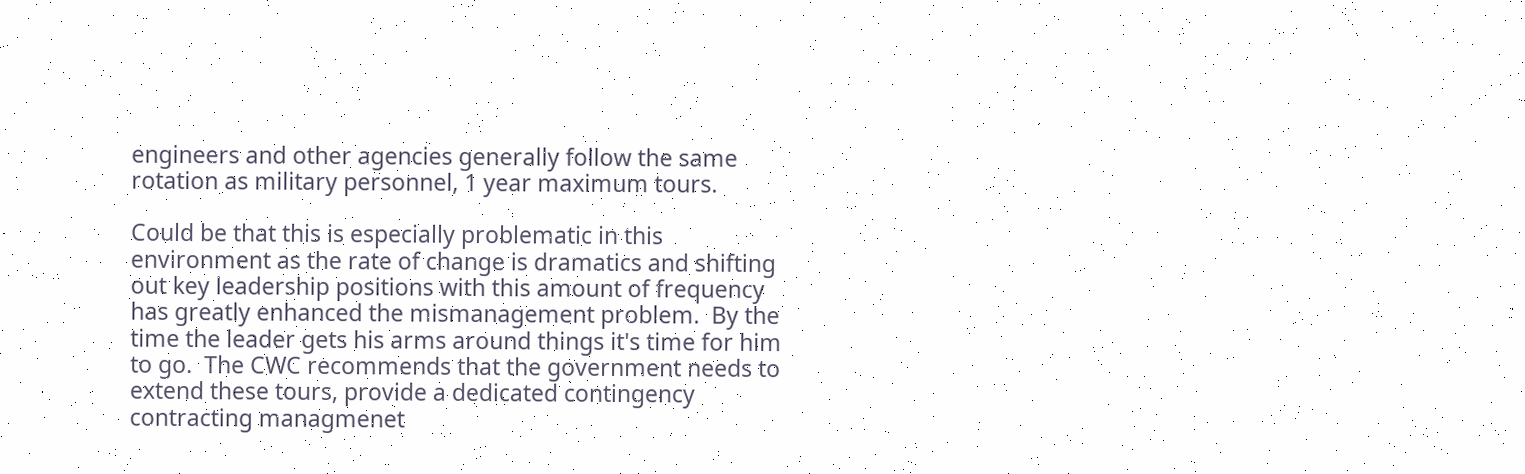engineers and other agencies generally follow the same rotation as military personnel, 1 year maximum tours.

Could be that this is especially problematic in this environment as the rate of change is dramatics and shifting out key leadership positions with this amount of frequency has greatly enhanced the mismanagement problem.  By the time the leader gets his arms around things it's time for him to go.  The CWC recommends that the government needs to extend these tours, provide a dedicated contingency contracting managmenet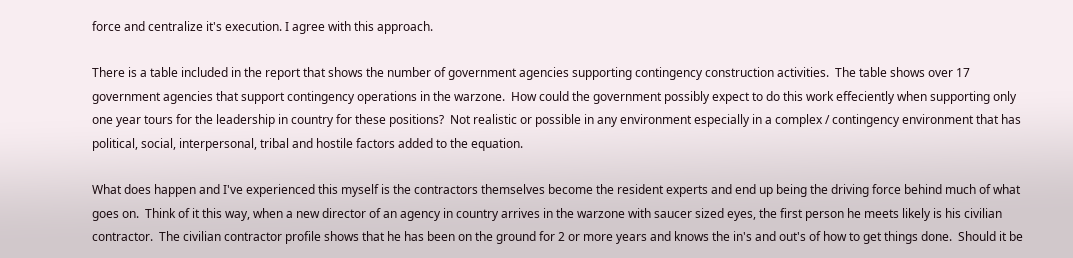force and centralize it's execution. I agree with this approach.

There is a table included in the report that shows the number of government agencies supporting contingency construction activities.  The table shows over 17 government agencies that support contingency operations in the warzone.  How could the government possibly expect to do this work effeciently when supporting only one year tours for the leadership in country for these positions?  Not realistic or possible in any environment especially in a complex / contingency environment that has political, social, interpersonal, tribal and hostile factors added to the equation.

What does happen and I've experienced this myself is the contractors themselves become the resident experts and end up being the driving force behind much of what goes on.  Think of it this way, when a new director of an agency in country arrives in the warzone with saucer sized eyes, the first person he meets likely is his civilian contractor.  The civilian contractor profile shows that he has been on the ground for 2 or more years and knows the in's and out's of how to get things done.  Should it be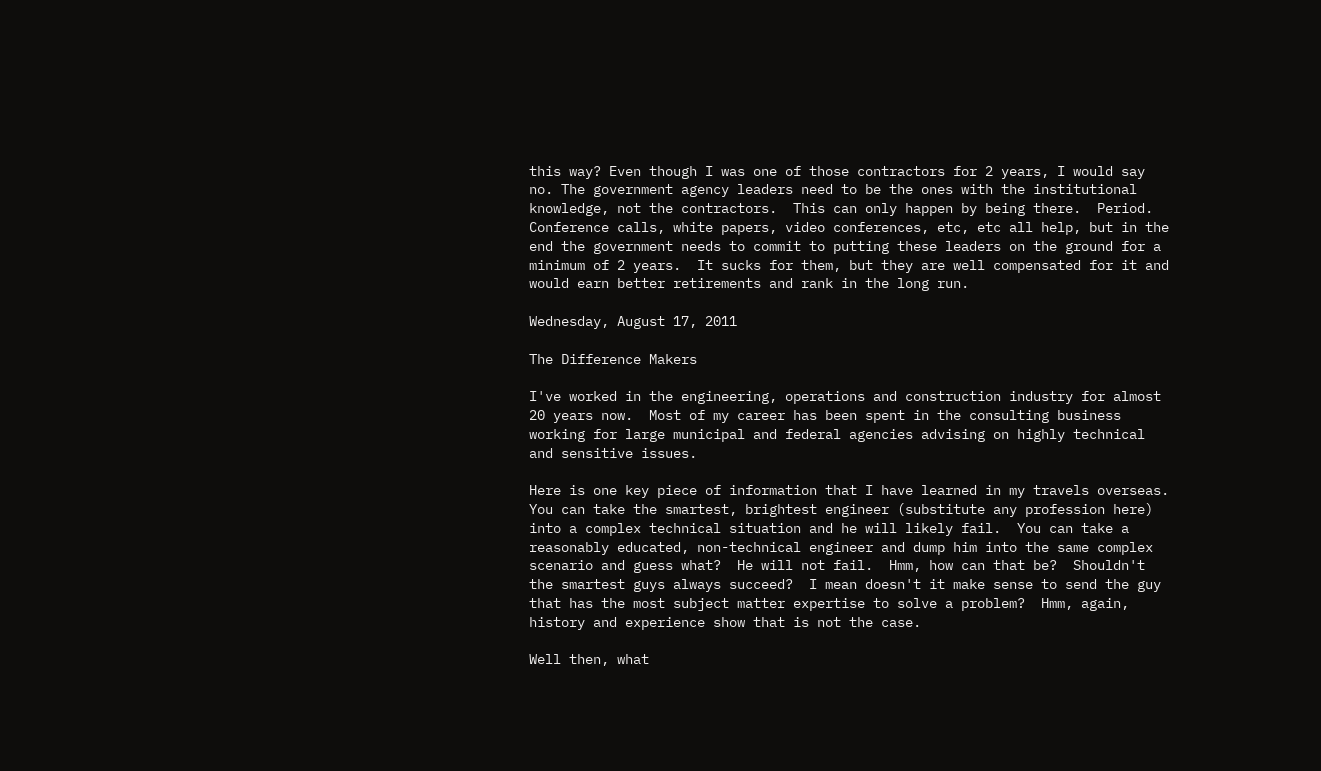this way? Even though I was one of those contractors for 2 years, I would say no. The government agency leaders need to be the ones with the institutional knowledge, not the contractors.  This can only happen by being there.  Period.  Conference calls, white papers, video conferences, etc, etc all help, but in the end the government needs to commit to putting these leaders on the ground for a minimum of 2 years.  It sucks for them, but they are well compensated for it and would earn better retirements and rank in the long run.

Wednesday, August 17, 2011

The Difference Makers

I've worked in the engineering, operations and construction industry for almost 20 years now.  Most of my career has been spent in the consulting business working for large municipal and federal agencies advising on highly technical and sensitive issues.

Here is one key piece of information that I have learned in my travels overseas.  You can take the smartest, brightest engineer (substitute any profession here) into a complex technical situation and he will likely fail.  You can take a reasonably educated, non-technical engineer and dump him into the same complex scenario and guess what?  He will not fail.  Hmm, how can that be?  Shouldn't the smartest guys always succeed?  I mean doesn't it make sense to send the guy that has the most subject matter expertise to solve a problem?  Hmm, again, history and experience show that is not the case.

Well then, what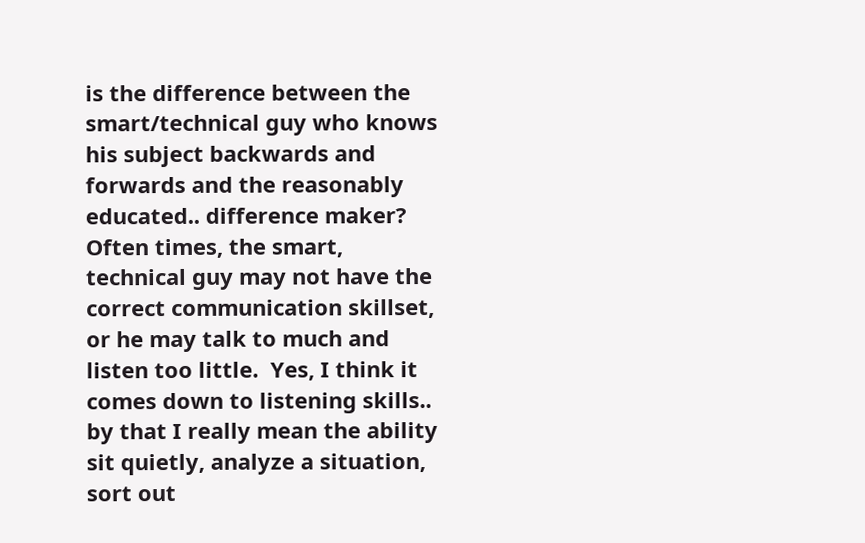is the difference between the smart/technical guy who knows his subject backwards and forwards and the reasonably educated.. difference maker?  Often times, the smart, technical guy may not have the correct communication skillset, or he may talk to much and listen too little.  Yes, I think it comes down to listening skills.. by that I really mean the ability sit quietly, analyze a situation, sort out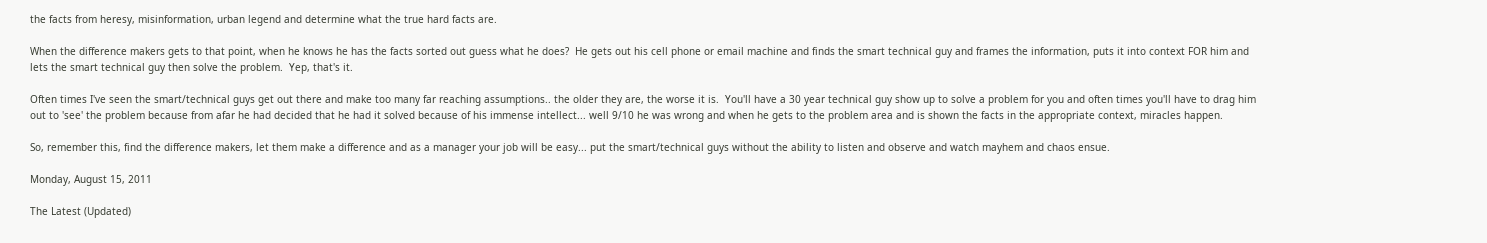the facts from heresy, misinformation, urban legend and determine what the true hard facts are.

When the difference makers gets to that point, when he knows he has the facts sorted out guess what he does?  He gets out his cell phone or email machine and finds the smart technical guy and frames the information, puts it into context FOR him and lets the smart technical guy then solve the problem.  Yep, that's it.

Often times I've seen the smart/technical guys get out there and make too many far reaching assumptions.. the older they are, the worse it is.  You'll have a 30 year technical guy show up to solve a problem for you and often times you'll have to drag him out to 'see' the problem because from afar he had decided that he had it solved because of his immense intellect... well 9/10 he was wrong and when he gets to the problem area and is shown the facts in the appropriate context, miracles happen.

So, remember this, find the difference makers, let them make a difference and as a manager your job will be easy... put the smart/technical guys without the ability to listen and observe and watch mayhem and chaos ensue.

Monday, August 15, 2011

The Latest (Updated)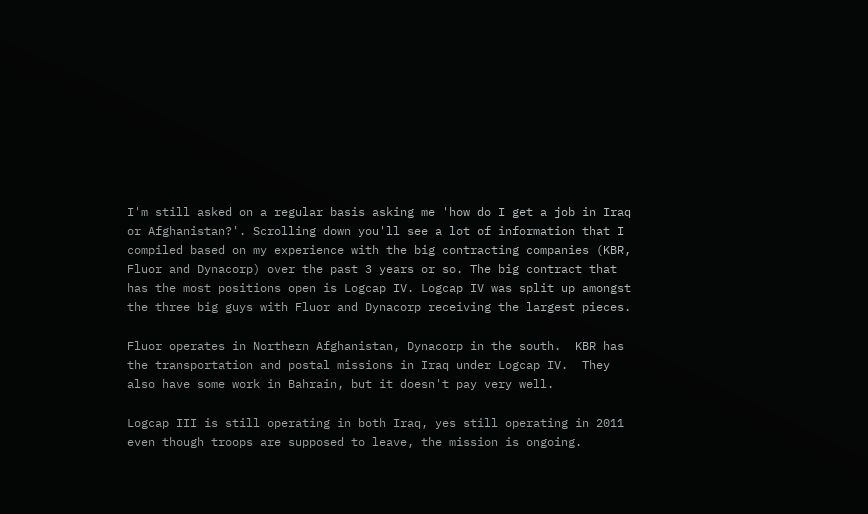I'm still asked on a regular basis asking me 'how do I get a job in Iraq or Afghanistan?'. Scrolling down you'll see a lot of information that I compiled based on my experience with the big contracting companies (KBR, Fluor and Dynacorp) over the past 3 years or so. The big contract that has the most positions open is Logcap IV. Logcap IV was split up amongst the three big guys with Fluor and Dynacorp receiving the largest pieces.

Fluor operates in Northern Afghanistan, Dynacorp in the south.  KBR has the transportation and postal missions in Iraq under Logcap IV.  They also have some work in Bahrain, but it doesn't pay very well.

Logcap III is still operating in both Iraq, yes still operating in 2011 even though troops are supposed to leave, the mission is ongoing.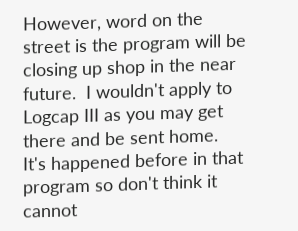However, word on the street is the program will be closing up shop in the near future.  I wouldn't apply to Logcap III as you may get there and be sent home.  It's happened before in that program so don't think it cannot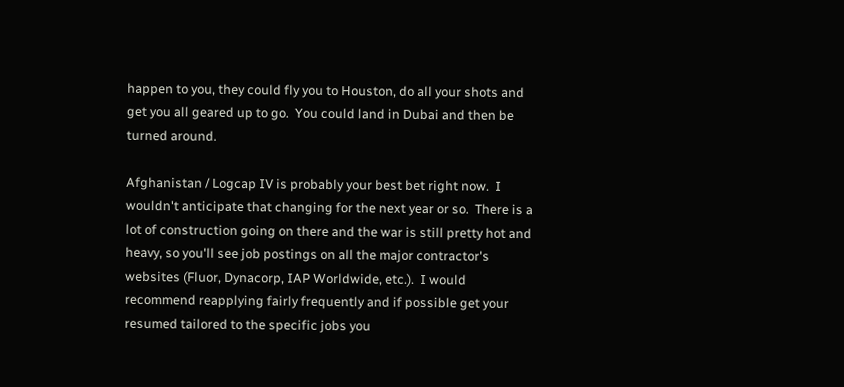happen to you, they could fly you to Houston, do all your shots and get you all geared up to go.  You could land in Dubai and then be turned around.

Afghanistan / Logcap IV is probably your best bet right now.  I wouldn't anticipate that changing for the next year or so.  There is a lot of construction going on there and the war is still pretty hot and heavy, so you'll see job postings on all the major contractor's websites (Fluor, Dynacorp, IAP Worldwide, etc.).  I would recommend reapplying fairly frequently and if possible get your resumed tailored to the specific jobs you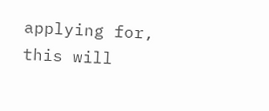applying for, this will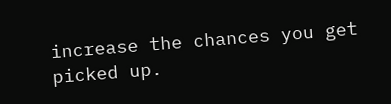increase the chances you get picked up.